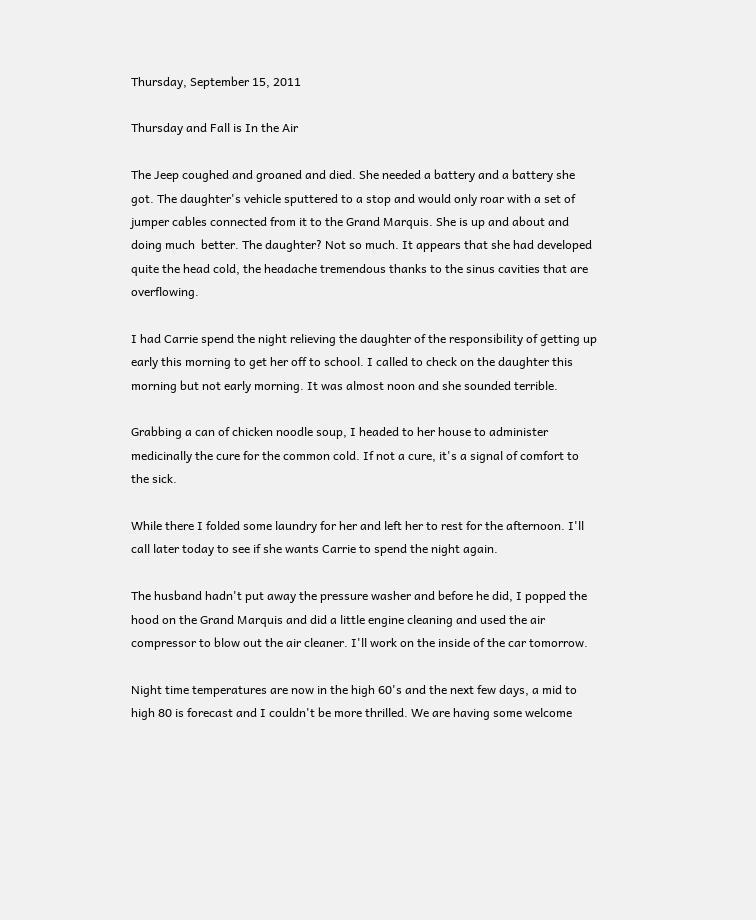Thursday, September 15, 2011

Thursday and Fall is In the Air

The Jeep coughed and groaned and died. She needed a battery and a battery she got. The daughter's vehicle sputtered to a stop and would only roar with a set of jumper cables connected from it to the Grand Marquis. She is up and about and doing much  better. The daughter? Not so much. It appears that she had developed quite the head cold, the headache tremendous thanks to the sinus cavities that are overflowing.

I had Carrie spend the night relieving the daughter of the responsibility of getting up early this morning to get her off to school. I called to check on the daughter this morning but not early morning. It was almost noon and she sounded terrible.

Grabbing a can of chicken noodle soup, I headed to her house to administer medicinally the cure for the common cold. If not a cure, it's a signal of comfort to the sick.

While there I folded some laundry for her and left her to rest for the afternoon. I'll call later today to see if she wants Carrie to spend the night again.

The husband hadn't put away the pressure washer and before he did, I popped the hood on the Grand Marquis and did a little engine cleaning and used the air compressor to blow out the air cleaner. I'll work on the inside of the car tomorrow.

Night time temperatures are now in the high 60's and the next few days, a mid to high 80 is forecast and I couldn't be more thrilled. We are having some welcome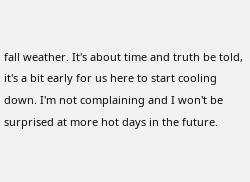fall weather. It's about time and truth be told, it's a bit early for us here to start cooling down. I'm not complaining and I won't be surprised at more hot days in the future.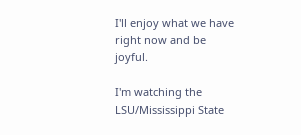I'll enjoy what we have right now and be joyful.

I'm watching the LSU/Mississippi State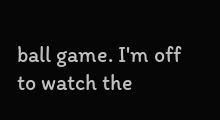ball game. I'm off to watch the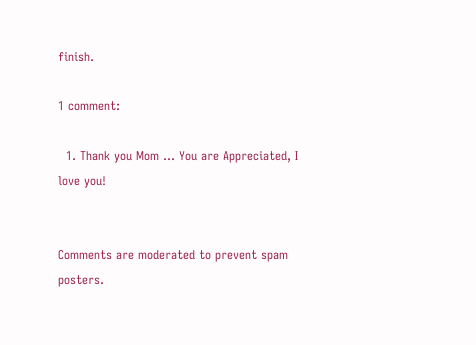finish.

1 comment:

  1. Thank you Mom ... You are Appreciated, I love you!


Comments are moderated to prevent spam posters.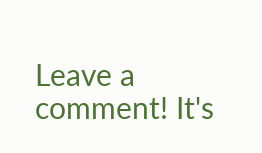Leave a comment! It's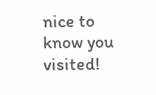nice to know you visited!